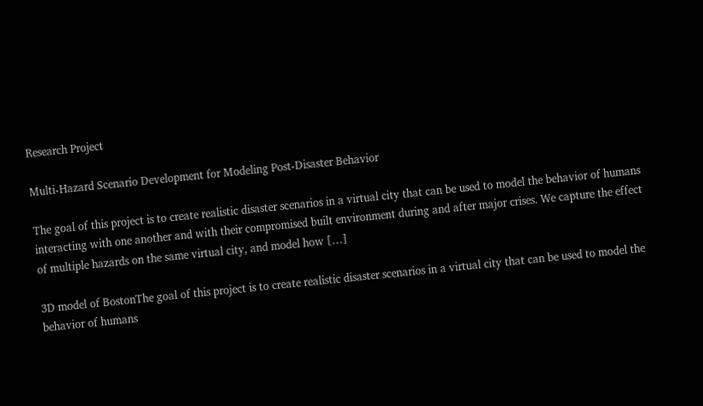Research Project

Multi-Hazard Scenario Development for Modeling Post-Disaster Behavior

The goal of this project is to create realistic disaster scenarios in a virtual city that can be used to model the behavior of humans interacting with one another and with their compromised built environment during and after major crises. We capture the effect of multiple hazards on the same virtual city, and model how […]

3D model of BostonThe goal of this project is to create realistic disaster scenarios in a virtual city that can be used to model the behavior of humans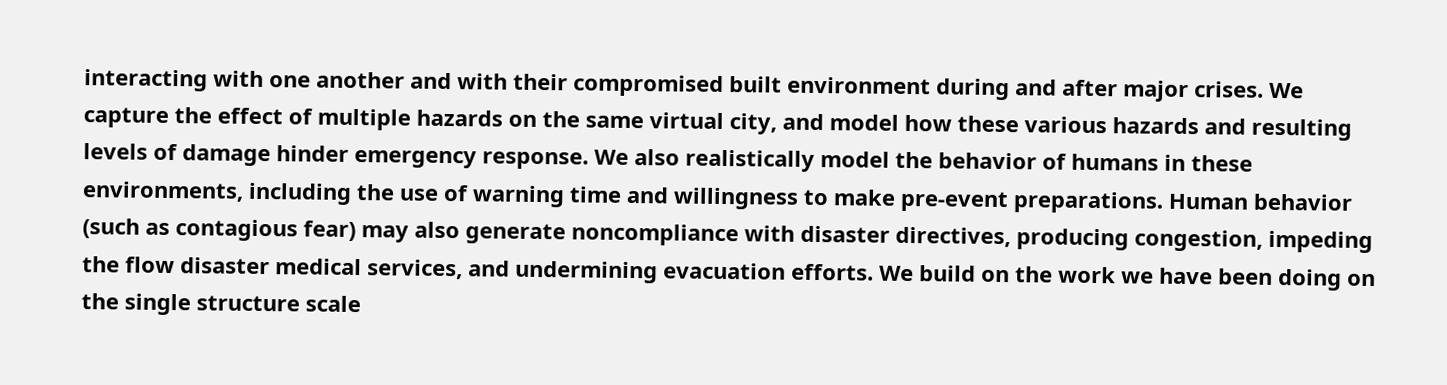interacting with one another and with their compromised built environment during and after major crises. We capture the effect of multiple hazards on the same virtual city, and model how these various hazards and resulting levels of damage hinder emergency response. We also realistically model the behavior of humans in these environments, including the use of warning time and willingness to make pre-event preparations. Human behavior (such as contagious fear) may also generate noncompliance with disaster directives, producing congestion, impeding the flow disaster medical services, and undermining evacuation efforts. We build on the work we have been doing on the single structure scale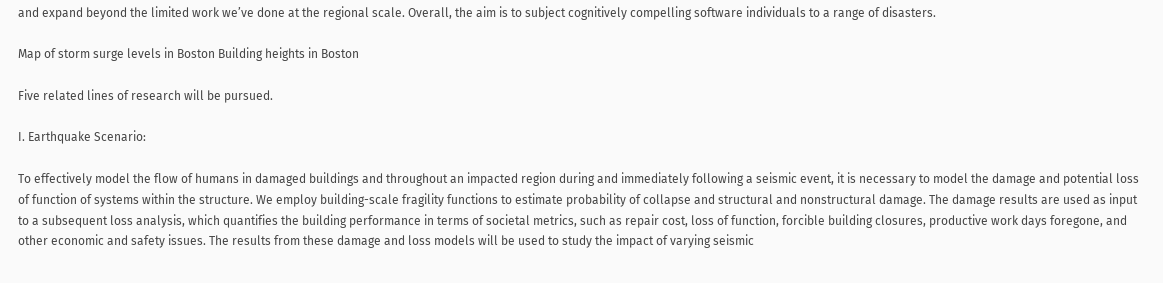and expand beyond the limited work we’ve done at the regional scale. Overall, the aim is to subject cognitively compelling software individuals to a range of disasters.

Map of storm surge levels in Boston Building heights in Boston

Five related lines of research will be pursued.

I. Earthquake Scenario:

To effectively model the flow of humans in damaged buildings and throughout an impacted region during and immediately following a seismic event, it is necessary to model the damage and potential loss of function of systems within the structure. We employ building-scale fragility functions to estimate probability of collapse and structural and nonstructural damage. The damage results are used as input to a subsequent loss analysis, which quantifies the building performance in terms of societal metrics, such as repair cost, loss of function, forcible building closures, productive work days foregone, and other economic and safety issues. The results from these damage and loss models will be used to study the impact of varying seismic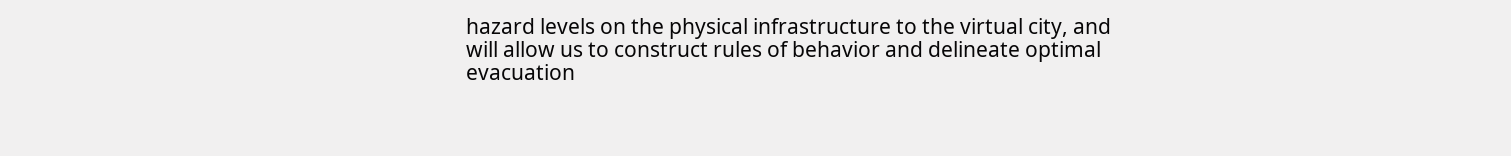hazard levels on the physical infrastructure to the virtual city, and will allow us to construct rules of behavior and delineate optimal evacuation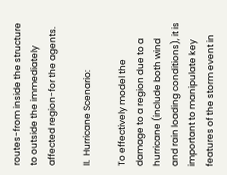routes-from inside the structure to outside the immediately affected region-for the agents.

II.  Hurricane Scenario:

To effectively model the damage to a region due to a hurricane (include both wind and rain loading conditions), it is important to manipulate key features of the storm event in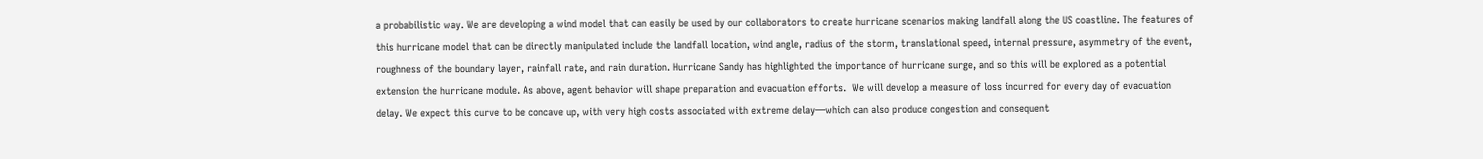a probabilistic way. We are developing a wind model that can easily be used by our collaborators to create hurricane scenarios making landfall along the US coastline. The features of this hurricane model that can be directly manipulated include the landfall location, wind angle, radius of the storm, translational speed, internal pressure, asymmetry of the event, roughness of the boundary layer, rainfall rate, and rain duration. Hurricane Sandy has highlighted the importance of hurricane surge, and so this will be explored as a potential extension the hurricane module. As above, agent behavior will shape preparation and evacuation efforts.  We will develop a measure of loss incurred for every day of evacuation delay. We expect this curve to be concave up, with very high costs associated with extreme delay—which can also produce congestion and consequent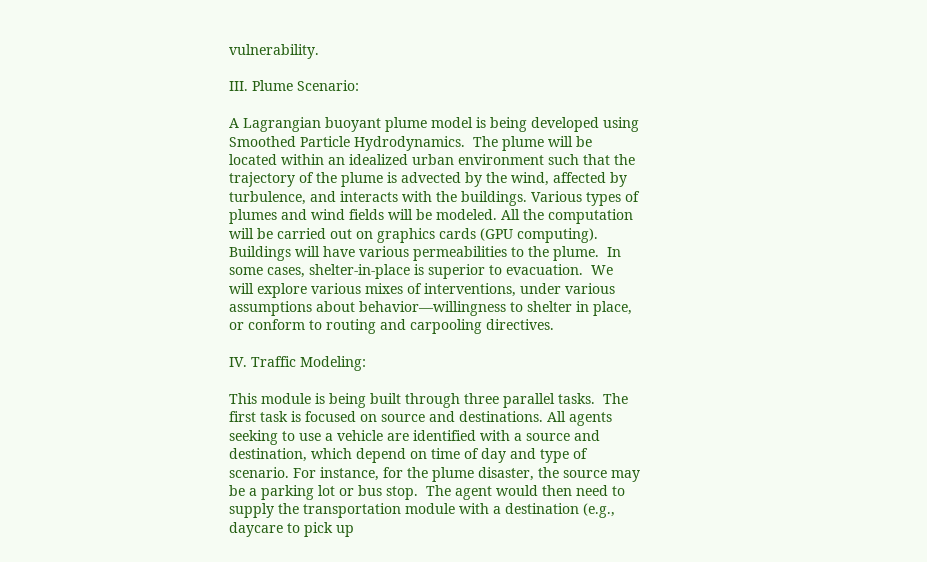vulnerability.

III. Plume Scenario:

A Lagrangian buoyant plume model is being developed using Smoothed Particle Hydrodynamics.  The plume will be located within an idealized urban environment such that the trajectory of the plume is advected by the wind, affected by turbulence, and interacts with the buildings. Various types of plumes and wind fields will be modeled. All the computation will be carried out on graphics cards (GPU computing).  Buildings will have various permeabilities to the plume.  In some cases, shelter-in-place is superior to evacuation.  We will explore various mixes of interventions, under various assumptions about behavior—willingness to shelter in place, or conform to routing and carpooling directives.

IV. Traffic Modeling:

This module is being built through three parallel tasks.  The first task is focused on source and destinations. All agents seeking to use a vehicle are identified with a source and destination, which depend on time of day and type of scenario. For instance, for the plume disaster, the source may be a parking lot or bus stop.  The agent would then need to supply the transportation module with a destination (e.g., daycare to pick up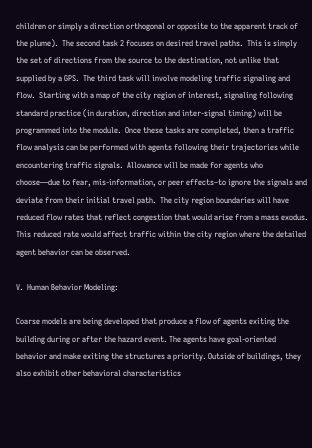children or simply a direction orthogonal or opposite to the apparent track of the plume).  The second task 2 focuses on desired travel paths.  This is simply the set of directions from the source to the destination, not unlike that supplied by a GPS.  The third task will involve modeling traffic signaling and flow.  Starting with a map of the city region of interest, signaling following standard practice (in duration, direction and inter-signal timing) will be programmed into the module.  Once these tasks are completed, then a traffic flow analysis can be performed with agents following their trajectories while encountering traffic signals.  Allowance will be made for agents who choose—due to fear, mis-information, or peer effects–to ignore the signals and  deviate from their initial travel path.  The city region boundaries will have reduced flow rates that reflect congestion that would arise from a mass exodus.  This reduced rate would affect traffic within the city region where the detailed agent behavior can be observed.

V.  Human Behavior Modeling:

Coarse models are being developed that produce a flow of agents exiting the building during or after the hazard event. The agents have goal-oriented behavior and make exiting the structures a priority. Outside of buildings, they also exhibit other behavioral characteristics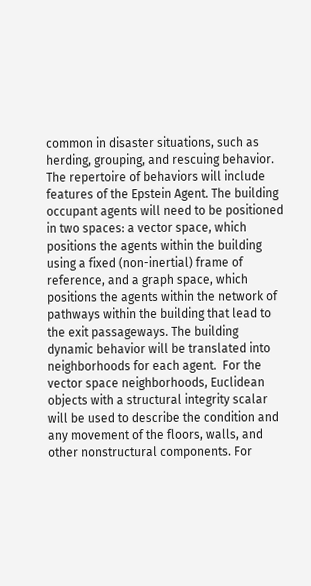common in disaster situations, such as herding, grouping, and rescuing behavior. The repertoire of behaviors will include features of the Epstein Agent. The building occupant agents will need to be positioned in two spaces: a vector space, which positions the agents within the building using a fixed (non-inertial) frame of reference, and a graph space, which positions the agents within the network of pathways within the building that lead to the exit passageways. The building dynamic behavior will be translated into neighborhoods for each agent.  For the vector space neighborhoods, Euclidean objects with a structural integrity scalar will be used to describe the condition and any movement of the floors, walls, and other nonstructural components. For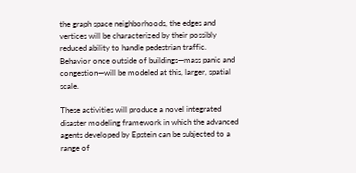the graph space neighborhoods, the edges and vertices will be characterized by their possibly reduced ability to handle pedestrian traffic.  Behavior once outside of buildings—mass panic and congestion—will be modeled at this, larger, spatial scale.

These activities will produce a novel integrated disaster modeling framework in which the advanced agents developed by Epstein can be subjected to a range of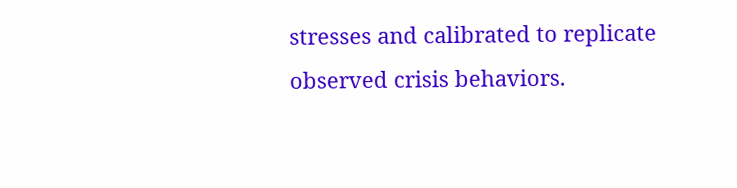stresses and calibrated to replicate observed crisis behaviors.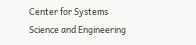Center for Systems Science and Engineering